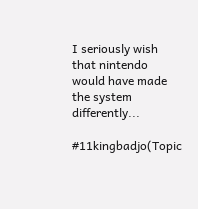I seriously wish that nintendo would have made the system differently...

#11kingbadjo(Topic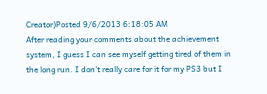Creator)Posted 9/6/2013 6:18:05 AM
After reading your comments about the achievement system, I guess I can see myself getting tired of them in the long run. I don't really care for it for my PS3 but I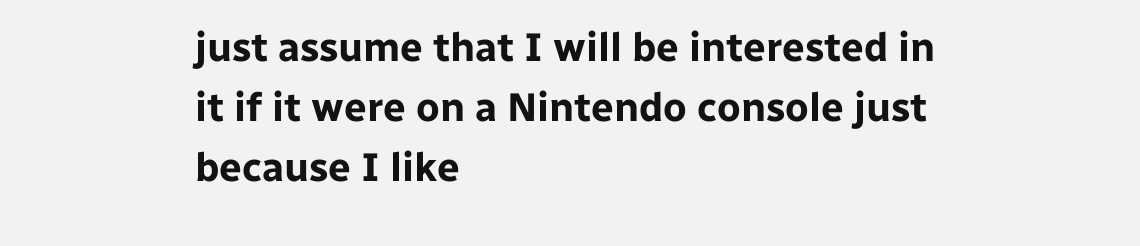just assume that I will be interested in it if it were on a Nintendo console just because I like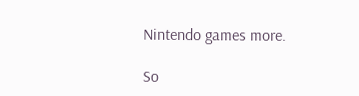Nintendo games more.

So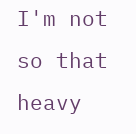I'm not so that heavy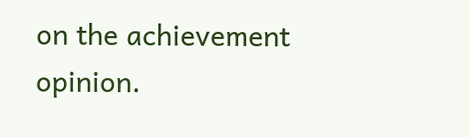on the achievement opinion.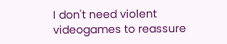I don't need violent videogames to reassure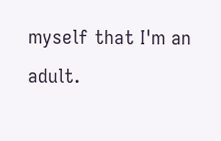myself that I'm an adult.